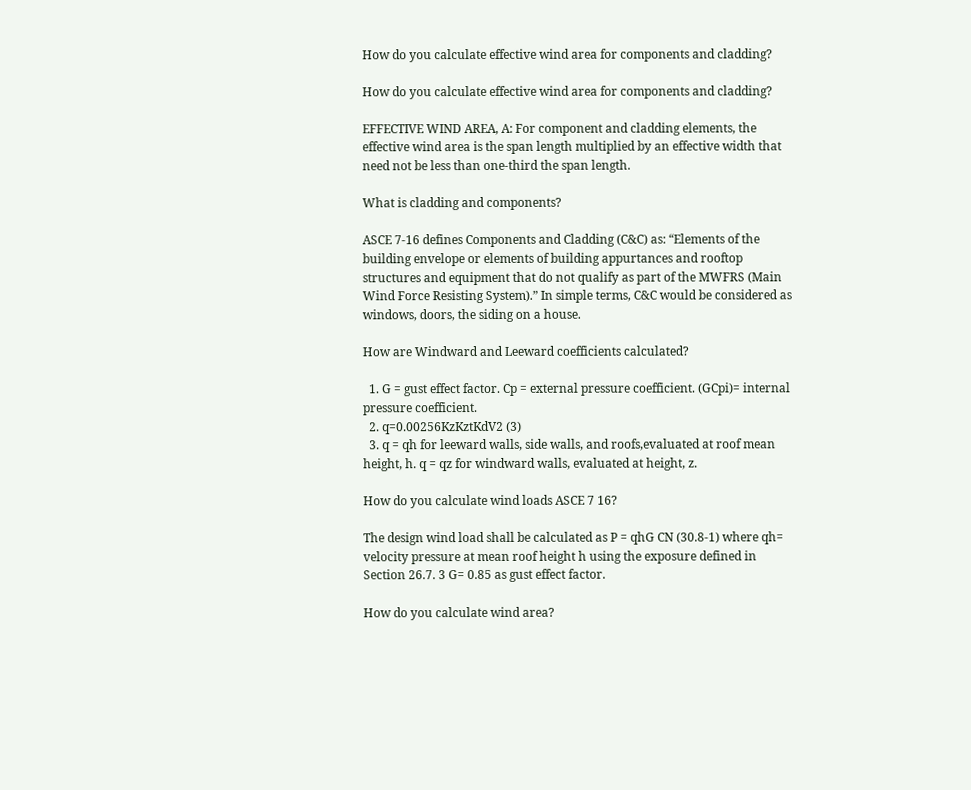How do you calculate effective wind area for components and cladding?

How do you calculate effective wind area for components and cladding?

EFFECTIVE WIND AREA, A: For component and cladding elements, the effective wind area is the span length multiplied by an effective width that need not be less than one-third the span length.

What is cladding and components?

ASCE 7-16 defines Components and Cladding (C&C) as: “Elements of the building envelope or elements of building appurtances and rooftop structures and equipment that do not qualify as part of the MWFRS (Main Wind Force Resisting System).” In simple terms, C&C would be considered as windows, doors, the siding on a house.

How are Windward and Leeward coefficients calculated?

  1. G = gust effect factor. Cp = external pressure coefficient. (GCpi)= internal pressure coefficient.
  2. q=0.00256KzKztKdV2 (3)
  3. q = qh for leeward walls, side walls, and roofs,evaluated at roof mean height, h. q = qz for windward walls, evaluated at height, z.

How do you calculate wind loads ASCE 7 16?

The design wind load shall be calculated as P = qhG CN (30.8-1) where qh= velocity pressure at mean roof height h using the exposure defined in Section 26.7. 3 G= 0.85 as gust effect factor.

How do you calculate wind area?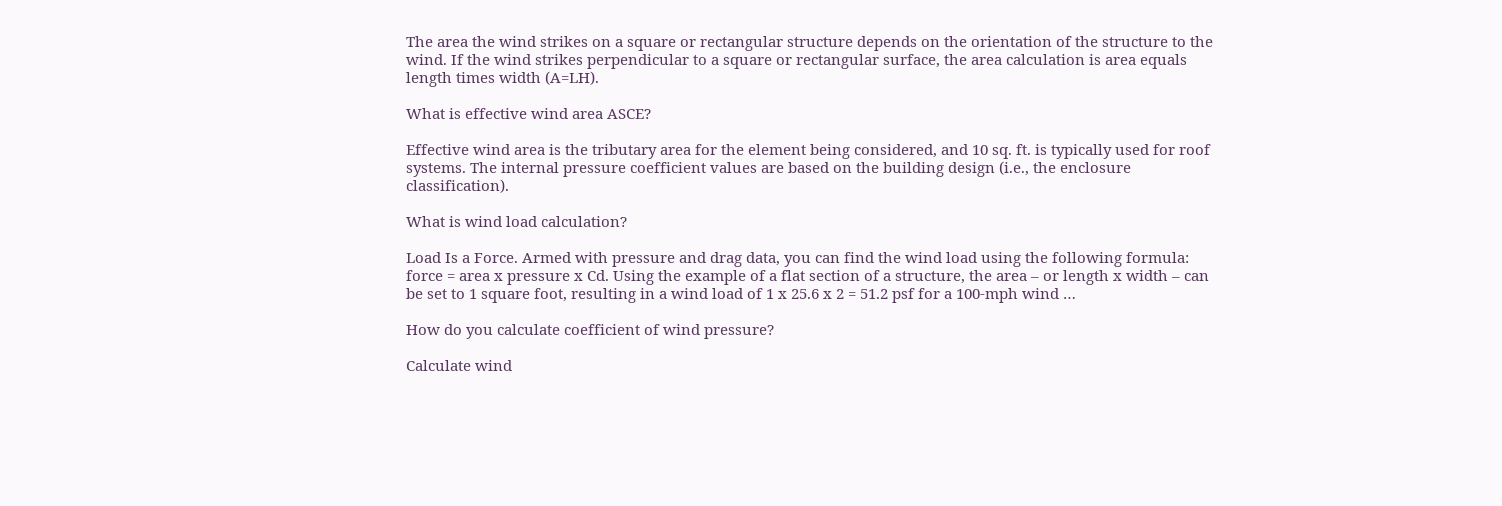The area the wind strikes on a square or rectangular structure depends on the orientation of the structure to the wind. If the wind strikes perpendicular to a square or rectangular surface, the area calculation is area equals length times width (A=LH).

What is effective wind area ASCE?

Effective wind area is the tributary area for the element being considered, and 10 sq. ft. is typically used for roof systems. The internal pressure coefficient values are based on the building design (i.e., the enclosure classification).

What is wind load calculation?

Load Is a Force. Armed with pressure and drag data, you can find the wind load using the following formula: force = area x pressure x Cd. Using the example of a flat section of a structure, the area – or length x width – can be set to 1 square foot, resulting in a wind load of 1 x 25.6 x 2 = 51.2 psf for a 100-mph wind …

How do you calculate coefficient of wind pressure?

Calculate wind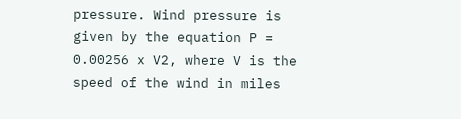pressure. Wind pressure is given by the equation P = 0.00256 x V2, where V is the speed of the wind in miles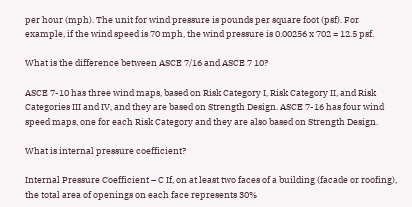per hour (mph). The unit for wind pressure is pounds per square foot (psf). For example, if the wind speed is 70 mph, the wind pressure is 0.00256 x 702 = 12.5 psf.

What is the difference between ASCE 7/16 and ASCE 7 10?

ASCE 7-10 has three wind maps, based on Risk Category I, Risk Category II, and Risk Categories III and IV, and they are based on Strength Design. ASCE 7-16 has four wind speed maps, one for each Risk Category and they are also based on Strength Design.

What is internal pressure coefficient?

Internal Pressure Coefficient – C If, on at least two faces of a building (facade or roofing), the total area of openings on each face represents 30%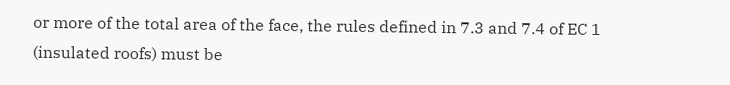or more of the total area of the face, the rules defined in 7.3 and 7.4 of EC 1 (insulated roofs) must be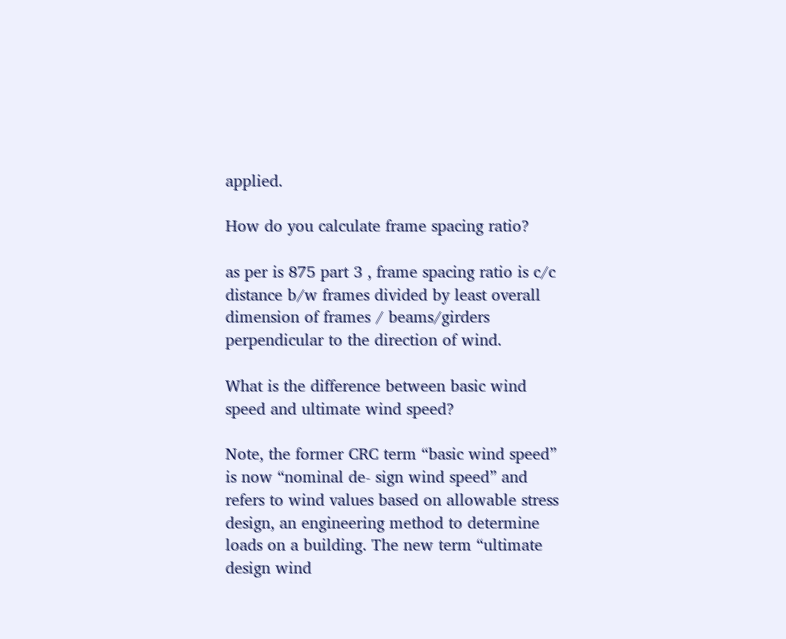applied.

How do you calculate frame spacing ratio?

as per is 875 part 3 , frame spacing ratio is c/c distance b/w frames divided by least overall dimension of frames / beams/girders perpendicular to the direction of wind.

What is the difference between basic wind speed and ultimate wind speed?

Note, the former CRC term “basic wind speed” is now “nominal de- sign wind speed” and refers to wind values based on allowable stress design, an engineering method to determine loads on a building. The new term “ultimate design wind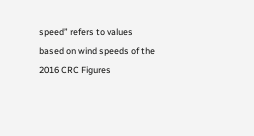speed” refers to values based on wind speeds of the 2016 CRC Figures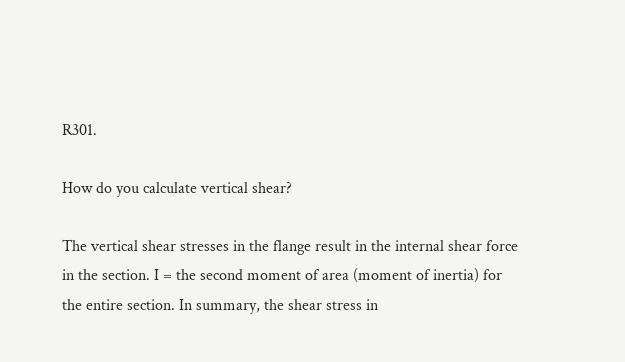R301.

How do you calculate vertical shear?

The vertical shear stresses in the flange result in the internal shear force in the section. I = the second moment of area (moment of inertia) for the entire section. In summary, the shear stress in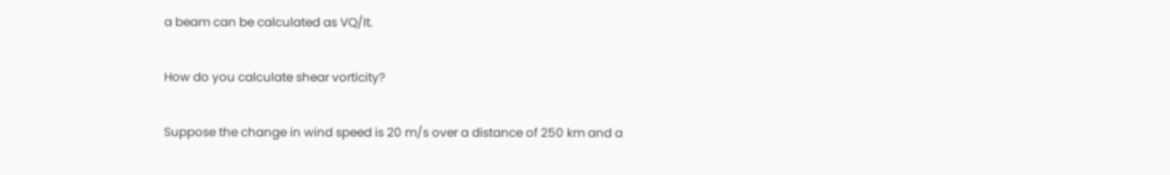a beam can be calculated as VQ/It.

How do you calculate shear vorticity?

Suppose the change in wind speed is 20 m/s over a distance of 250 km and a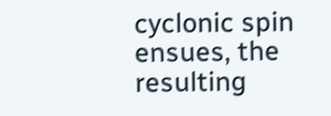cyclonic spin ensues, the resulting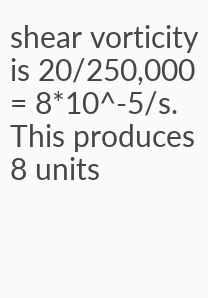shear vorticity is 20/250,000 = 8*10^-5/s. This produces 8 units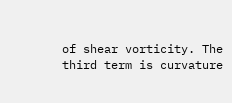of shear vorticity. The third term is curvature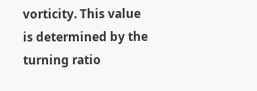vorticity. This value is determined by the turning ratio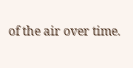of the air over time.